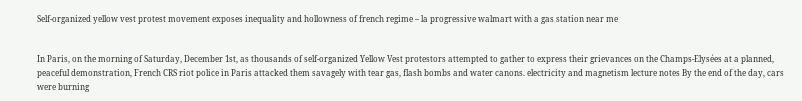Self-organized yellow vest protest movement exposes inequality and hollowness of french regime – la progressive walmart with a gas station near me


In Paris, on the morning of Saturday, December 1st, as thousands of self-organized Yellow Vest protestors attempted to gather to express their grievances on the Champs-Elysées at a planned, peaceful demonstration, French CRS riot police in Paris attacked them savagely with tear gas, flash bombs and water canons. electricity and magnetism lecture notes By the end of the day, cars were burning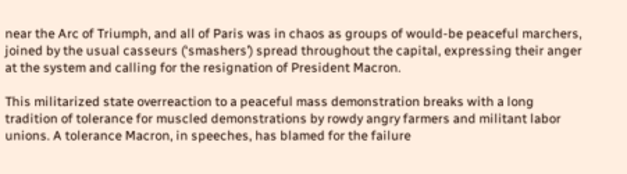near the Arc of Triumph, and all of Paris was in chaos as groups of would-be peaceful marchers, joined by the usual casseurs (‘smashers’) spread throughout the capital, expressing their anger at the system and calling for the resignation of President Macron.

This militarized state overreaction to a peaceful mass demonstration breaks with a long tradition of tolerance for muscled demonstrations by rowdy angry farmers and militant labor unions. A tolerance Macron, in speeches, has blamed for the failure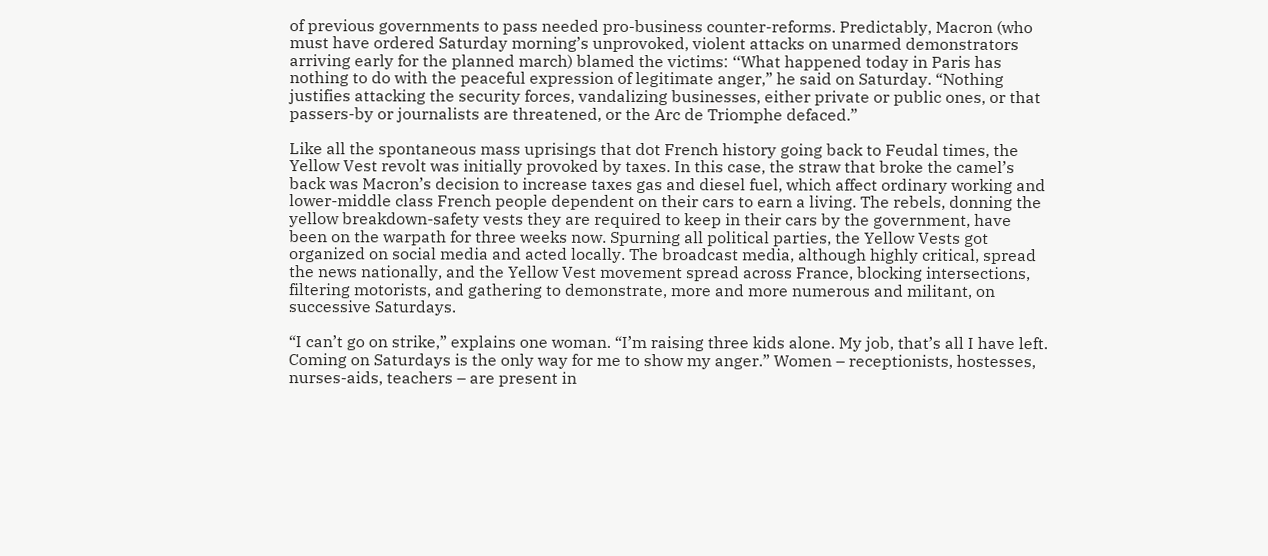of previous governments to pass needed pro-business counter-reforms. Predictably, Macron (who must have ordered Saturday morning’s unprovoked, violent attacks on unarmed demonstrators arriving early for the planned march) blamed the victims: ‘‘What happened today in Paris has nothing to do with the peaceful expression of legitimate anger,” he said on Saturday. “Nothing justifies attacking the security forces, vandalizing businesses, either private or public ones, or that passers-by or journalists are threatened, or the Arc de Triomphe defaced.”

Like all the spontaneous mass uprisings that dot French history going back to Feudal times, the Yellow Vest revolt was initially provoked by taxes. In this case, the straw that broke the camel’s back was Macron’s decision to increase taxes gas and diesel fuel, which affect ordinary working and lower-middle class French people dependent on their cars to earn a living. The rebels, donning the yellow breakdown-safety vests they are required to keep in their cars by the government, have been on the warpath for three weeks now. Spurning all political parties, the Yellow Vests got organized on social media and acted locally. The broadcast media, although highly critical, spread the news nationally, and the Yellow Vest movement spread across France, blocking intersections, filtering motorists, and gathering to demonstrate, more and more numerous and militant, on successive Saturdays.

“I can’t go on strike,” explains one woman. “I’m raising three kids alone. My job, that’s all I have left. Coming on Saturdays is the only way for me to show my anger.” Women – receptionists, hostesses, nurses-aids, teachers – are present in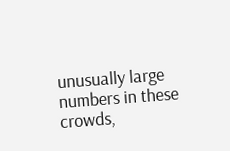unusually large numbers in these crowds,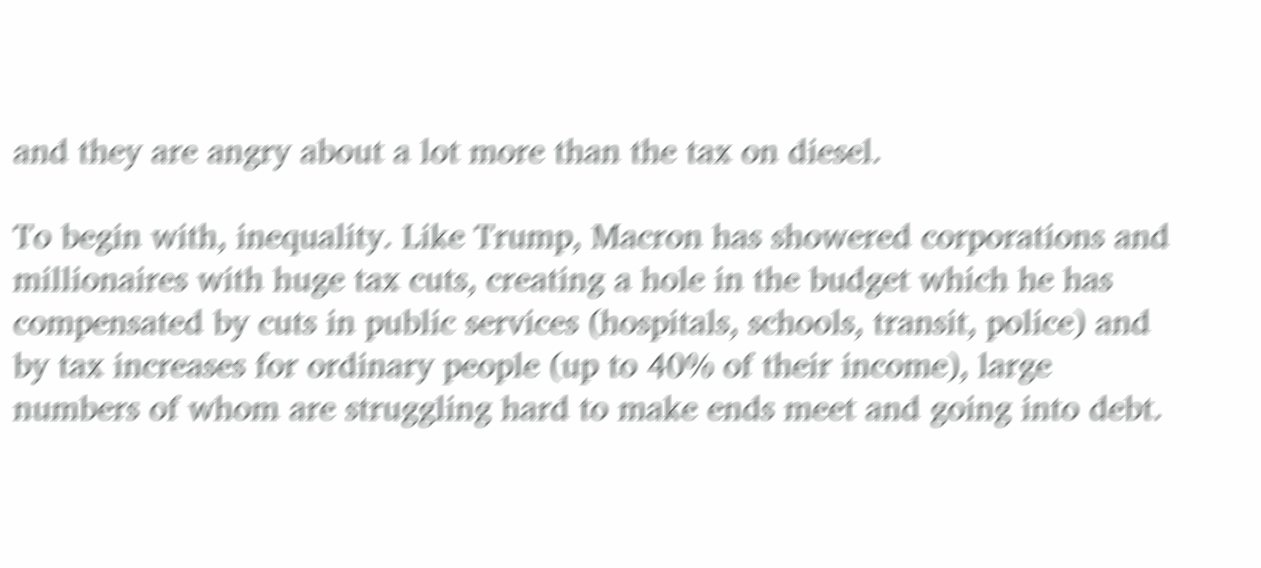and they are angry about a lot more than the tax on diesel.

To begin with, inequality. Like Trump, Macron has showered corporations and millionaires with huge tax cuts, creating a hole in the budget which he has compensated by cuts in public services (hospitals, schools, transit, police) and by tax increases for ordinary people (up to 40% of their income), large numbers of whom are struggling hard to make ends meet and going into debt.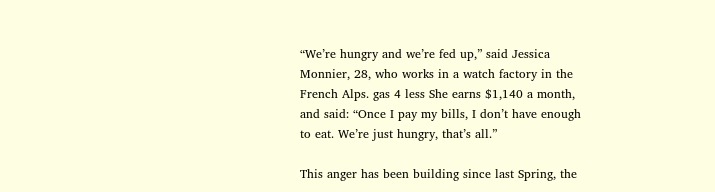“We’re hungry and we’re fed up,” said Jessica Monnier, 28, who works in a watch factory in the French Alps. gas 4 less She earns $1,140 a month, and said: “Once I pay my bills, I don’t have enough to eat. We’re just hungry, that’s all.”

This anger has been building since last Spring, the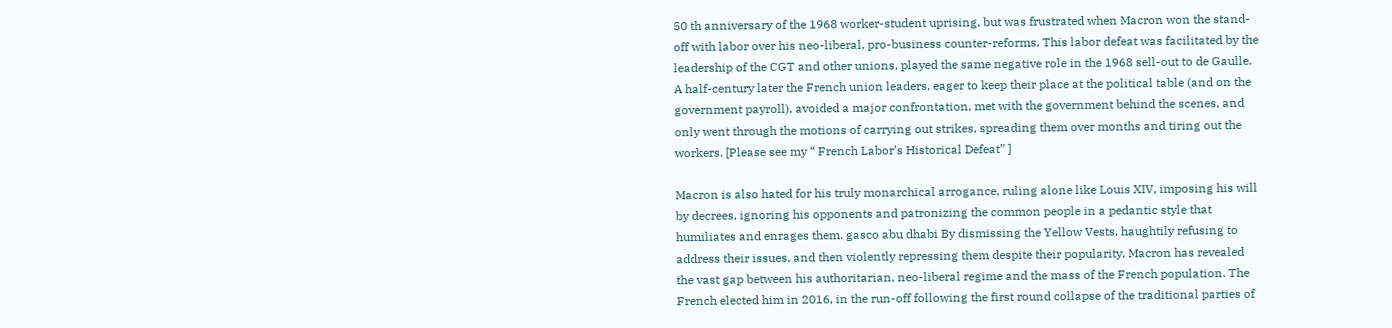50 th anniversary of the 1968 worker-student uprising, but was frustrated when Macron won the stand-off with labor over his neo-liberal, pro-business counter-reforms. This labor defeat was facilitated by the leadership of the CGT and other unions, played the same negative role in the 1968 sell-out to de Gaulle. A half-century later the French union leaders, eager to keep their place at the political table (and on the government payroll), avoided a major confrontation, met with the government behind the scenes, and only went through the motions of carrying out strikes, spreading them over months and tiring out the workers. [Please see my “ French Labor’s Historical Defeat” ]

Macron is also hated for his truly monarchical arrogance, ruling alone like Louis XIV, imposing his will by decrees, ignoring his opponents and patronizing the common people in a pedantic style that humiliates and enrages them. gasco abu dhabi By dismissing the Yellow Vests, haughtily refusing to address their issues, and then violently repressing them despite their popularity, Macron has revealed the vast gap between his authoritarian, neo-liberal regime and the mass of the French population. The French elected him in 2016, in the run-off following the first round collapse of the traditional parties of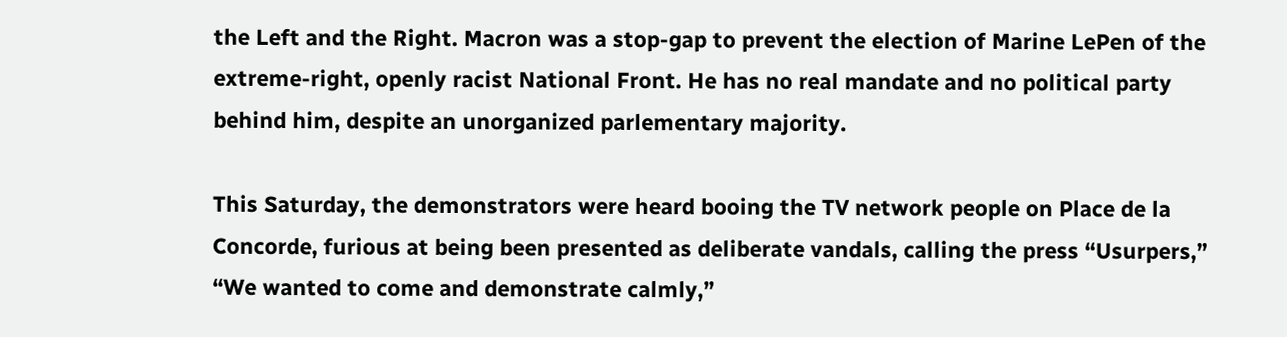the Left and the Right. Macron was a stop-gap to prevent the election of Marine LePen of the extreme-right, openly racist National Front. He has no real mandate and no political party behind him, despite an unorganized parlementary majority.

This Saturday, the demonstrators were heard booing the TV network people on Place de la Concorde, furious at being been presented as deliberate vandals, calling the press “Usurpers,” “We wanted to come and demonstrate calmly,”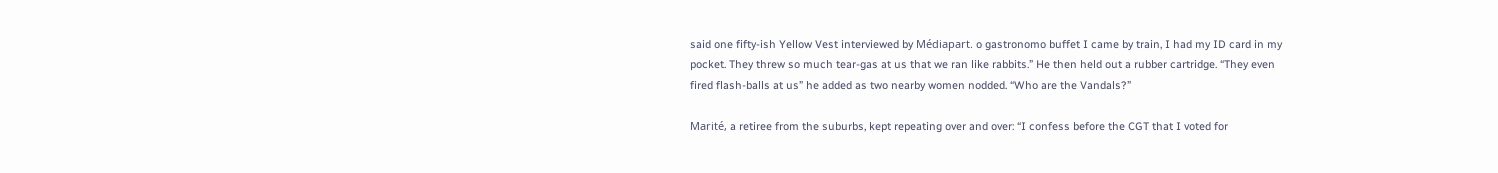said one fifty-ish Yellow Vest interviewed by Médiapart. o gastronomo buffet I came by train, I had my ID card in my pocket. They threw so much tear-gas at us that we ran like rabbits.” He then held out a rubber cartridge. “They even fired flash-balls at us” he added as two nearby women nodded. “Who are the Vandals?”

Marité, a retiree from the suburbs, kept repeating over and over: “I confess before the CGT that I voted for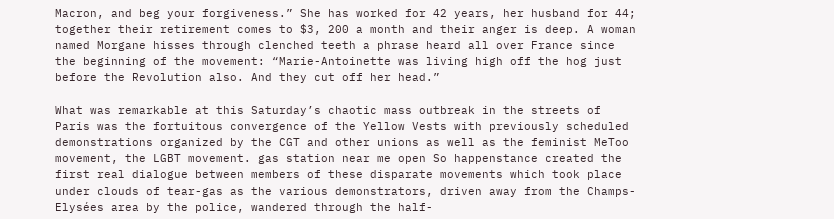Macron, and beg your forgiveness.” She has worked for 42 years, her husband for 44; together their retirement comes to $3, 200 a month and their anger is deep. A woman named Morgane hisses through clenched teeth a phrase heard all over France since the beginning of the movement: “Marie-Antoinette was living high off the hog just before the Revolution also. And they cut off her head.”

What was remarkable at this Saturday’s chaotic mass outbreak in the streets of Paris was the fortuitous convergence of the Yellow Vests with previously scheduled demonstrations organized by the CGT and other unions as well as the feminist MeToo movement, the LGBT movement. gas station near me open So happenstance created the first real dialogue between members of these disparate movements which took place under clouds of tear-gas as the various demonstrators, driven away from the Champs-Elysées area by the police, wandered through the half-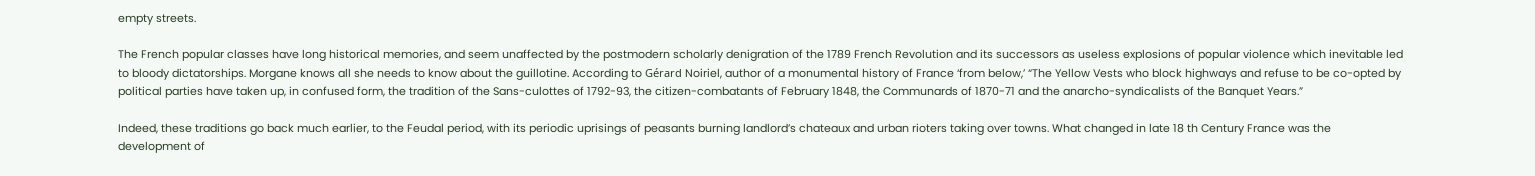empty streets.

The French popular classes have long historical memories, and seem unaffected by the postmodern scholarly denigration of the 1789 French Revolution and its successors as useless explosions of popular violence which inevitable led to bloody dictatorships. Morgane knows all she needs to know about the guillotine. According to Gérard Noiriel, author of a monumental history of France ‘from below,’ “The Yellow Vests who block highways and refuse to be co-opted by political parties have taken up, in confused form, the tradition of the Sans-culottes of 1792-93, the citizen-combatants of February 1848, the Communards of 1870-71 and the anarcho-syndicalists of the Banquet Years.”

Indeed, these traditions go back much earlier, to the Feudal period, with its periodic uprisings of peasants burning landlord’s chateaux and urban rioters taking over towns. What changed in late 18 th Century France was the development of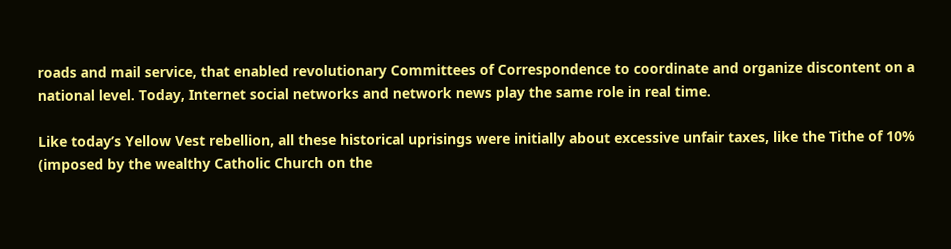roads and mail service, that enabled revolutionary Committees of Correspondence to coordinate and organize discontent on a national level. Today, Internet social networks and network news play the same role in real time.

Like today’s Yellow Vest rebellion, all these historical uprisings were initially about excessive unfair taxes, like the Tithe of 10% (imposed by the wealthy Catholic Church on the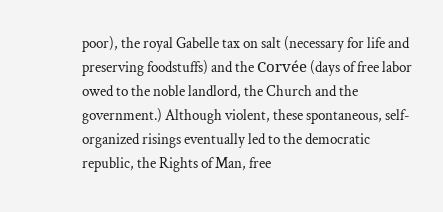poor), the royal Gabelle tax on salt (necessary for life and preserving foodstuffs) and the Corvée (days of free labor owed to the noble landlord, the Church and the government.) Although violent, these spontaneous, self-organized risings eventually led to the democratic republic, the Rights of Man, free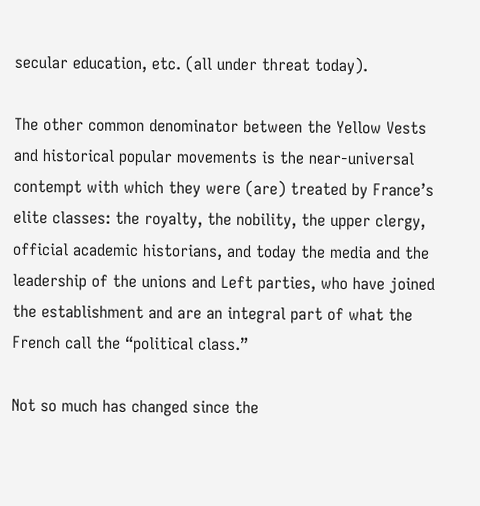secular education, etc. (all under threat today).

The other common denominator between the Yellow Vests and historical popular movements is the near-universal contempt with which they were (are) treated by France’s elite classes: the royalty, the nobility, the upper clergy, official academic historians, and today the media and the leadership of the unions and Left parties, who have joined the establishment and are an integral part of what the French call the “political class.”

Not so much has changed since the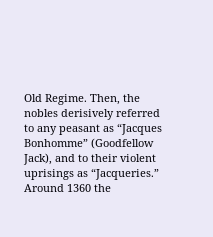Old Regime. Then, the nobles derisively referred to any peasant as “Jacques Bonhomme” (Goodfellow Jack), and to their violent uprisings as “Jacqueries.” Around 1360 the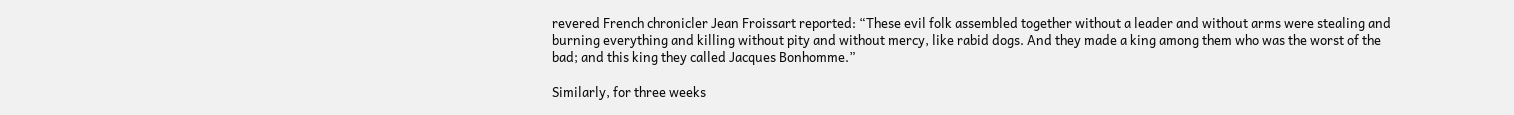revered French chronicler Jean Froissart reported: “These evil folk assembled together without a leader and without arms were stealing and burning everything and killing without pity and without mercy, like rabid dogs. And they made a king among them who was the worst of the bad; and this king they called Jacques Bonhomme.”

Similarly, for three weeks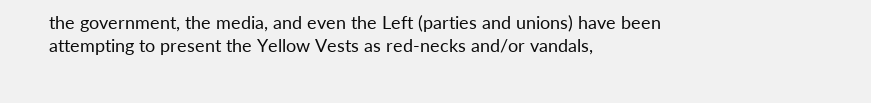the government, the media, and even the Left (parties and unions) have been attempting to present the Yellow Vests as red-necks and/or vandals,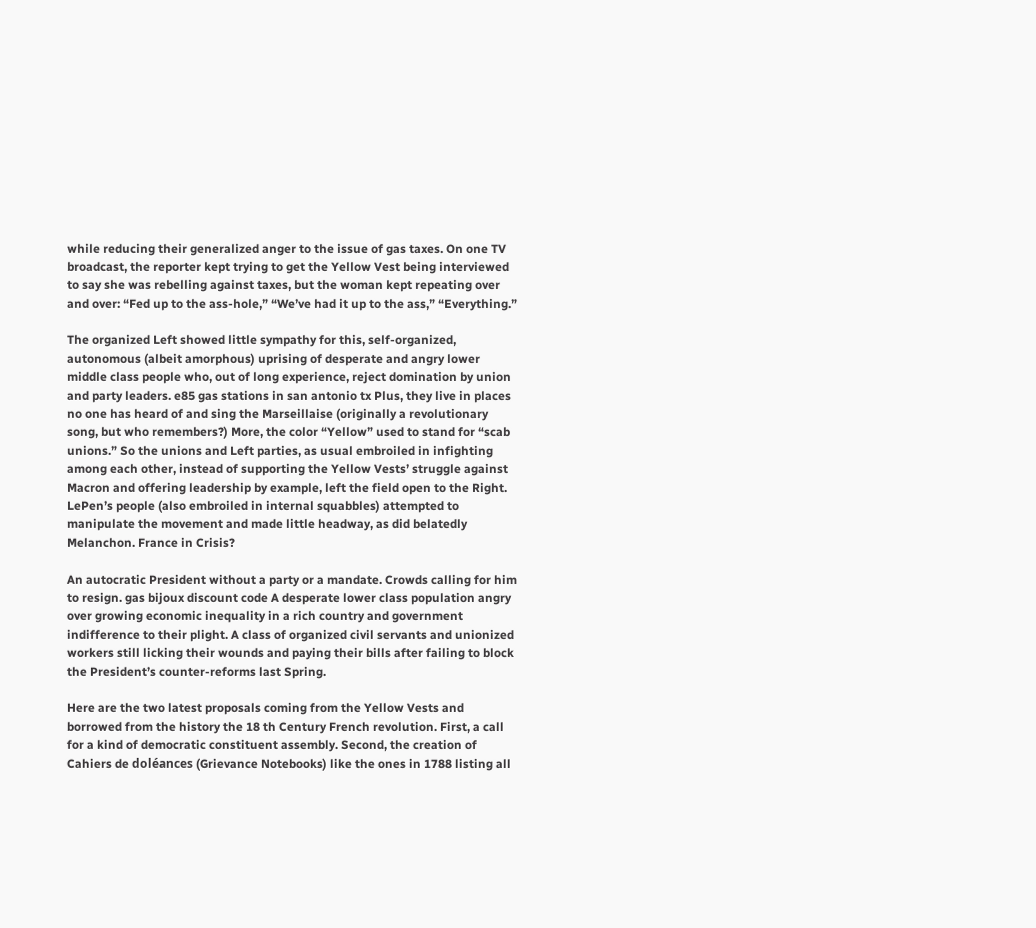while reducing their generalized anger to the issue of gas taxes. On one TV broadcast, the reporter kept trying to get the Yellow Vest being interviewed to say she was rebelling against taxes, but the woman kept repeating over and over: “Fed up to the ass-hole,” “We’ve had it up to the ass,” “Everything.”

The organized Left showed little sympathy for this, self-organized, autonomous (albeit amorphous) uprising of desperate and angry lower middle class people who, out of long experience, reject domination by union and party leaders. e85 gas stations in san antonio tx Plus, they live in places no one has heard of and sing the Marseillaise (originally a revolutionary song, but who remembers?) More, the color “Yellow” used to stand for “scab unions.” So the unions and Left parties, as usual embroiled in infighting among each other, instead of supporting the Yellow Vests’ struggle against Macron and offering leadership by example, left the field open to the Right. LePen’s people (also embroiled in internal squabbles) attempted to manipulate the movement and made little headway, as did belatedly Melanchon. France in Crisis?

An autocratic President without a party or a mandate. Crowds calling for him to resign. gas bijoux discount code A desperate lower class population angry over growing economic inequality in a rich country and government indifference to their plight. A class of organized civil servants and unionized workers still licking their wounds and paying their bills after failing to block the President’s counter-reforms last Spring.

Here are the two latest proposals coming from the Yellow Vests and borrowed from the history the 18 th Century French revolution. First, a call for a kind of democratic constituent assembly. Second, the creation of Cahiers de doléances (Grievance Notebooks) like the ones in 1788 listing all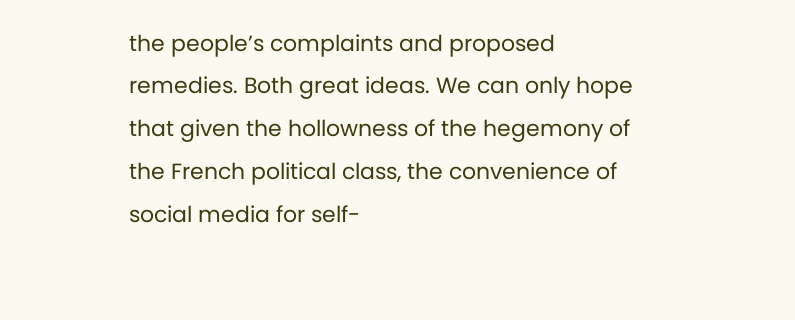the people’s complaints and proposed remedies. Both great ideas. We can only hope that given the hollowness of the hegemony of the French political class, the convenience of social media for self-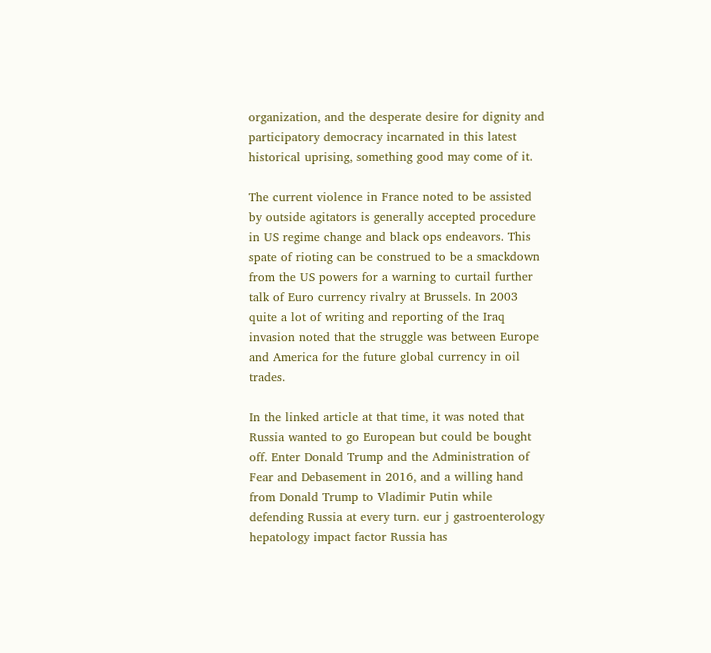organization, and the desperate desire for dignity and participatory democracy incarnated in this latest historical uprising, something good may come of it.

The current violence in France noted to be assisted by outside agitators is generally accepted procedure in US regime change and black ops endeavors. This spate of rioting can be construed to be a smackdown from the US powers for a warning to curtail further talk of Euro currency rivalry at Brussels. In 2003 quite a lot of writing and reporting of the Iraq invasion noted that the struggle was between Europe and America for the future global currency in oil trades.

In the linked article at that time, it was noted that Russia wanted to go European but could be bought off. Enter Donald Trump and the Administration of Fear and Debasement in 2016, and a willing hand from Donald Trump to Vladimir Putin while defending Russia at every turn. eur j gastroenterology hepatology impact factor Russia has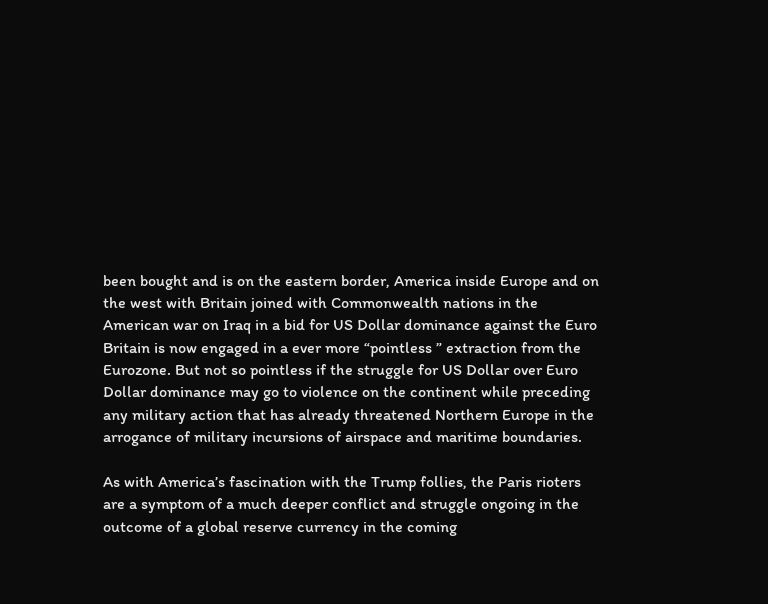been bought and is on the eastern border, America inside Europe and on the west with Britain joined with Commonwealth nations in the American war on Iraq in a bid for US Dollar dominance against the Euro Britain is now engaged in a ever more “pointless ” extraction from the Eurozone. But not so pointless if the struggle for US Dollar over Euro Dollar dominance may go to violence on the continent while preceding any military action that has already threatened Northern Europe in the arrogance of military incursions of airspace and maritime boundaries.

As with America’s fascination with the Trump follies, the Paris rioters are a symptom of a much deeper conflict and struggle ongoing in the outcome of a global reserve currency in the coming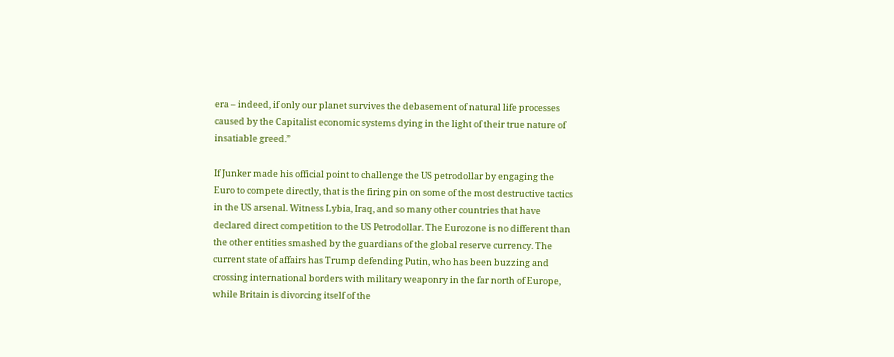era – indeed, if only our planet survives the debasement of natural life processes caused by the Capitalist economic systems dying in the light of their true nature of insatiable greed.”

If Junker made his official point to challenge the US petrodollar by engaging the Euro to compete directly, that is the firing pin on some of the most destructive tactics in the US arsenal. Witness Lybia, Iraq, and so many other countries that have declared direct competition to the US Petrodollar. The Eurozone is no different than the other entities smashed by the guardians of the global reserve currency. The current state of affairs has Trump defending Putin, who has been buzzing and crossing international borders with military weaponry in the far north of Europe, while Britain is divorcing itself of the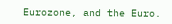Eurozone, and the Euro.